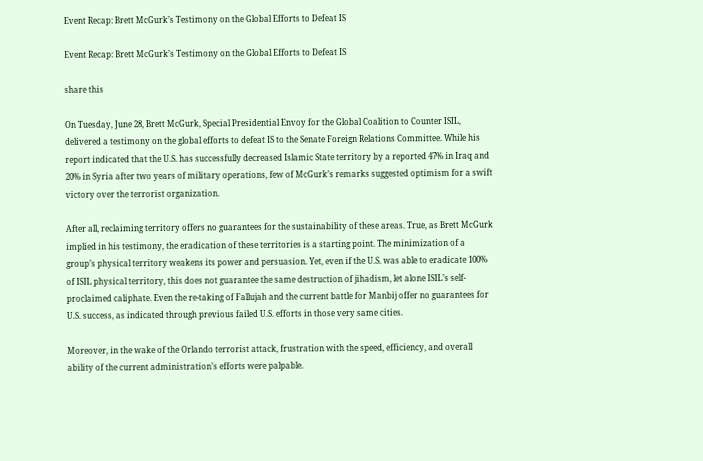Event Recap: Brett McGurk’s Testimony on the Global Efforts to Defeat IS

Event Recap: Brett McGurk’s Testimony on the Global Efforts to Defeat IS

share this

On Tuesday, June 28, Brett McGurk, Special Presidential Envoy for the Global Coalition to Counter ISIL, delivered a testimony on the global efforts to defeat IS to the Senate Foreign Relations Committee. While his report indicated that the U.S. has successfully decreased Islamic State territory by a reported 47% in Iraq and 20% in Syria after two years of military operations, few of McGurk’s remarks suggested optimism for a swift victory over the terrorist organization.

After all, reclaiming territory offers no guarantees for the sustainability of these areas. True, as Brett McGurk implied in his testimony, the eradication of these territories is a starting point. The minimization of a group’s physical territory weakens its power and persuasion. Yet, even if the U.S. was able to eradicate 100% of ISIL physical territory, this does not guarantee the same destruction of jihadism, let alone ISIL’s self-proclaimed caliphate. Even the re-taking of Fallujah and the current battle for Manbij offer no guarantees for U.S. success, as indicated through previous failed U.S. efforts in those very same cities.

Moreover, in the wake of the Orlando terrorist attack, frustration with the speed, efficiency, and overall ability of the current administration’s efforts were palpable.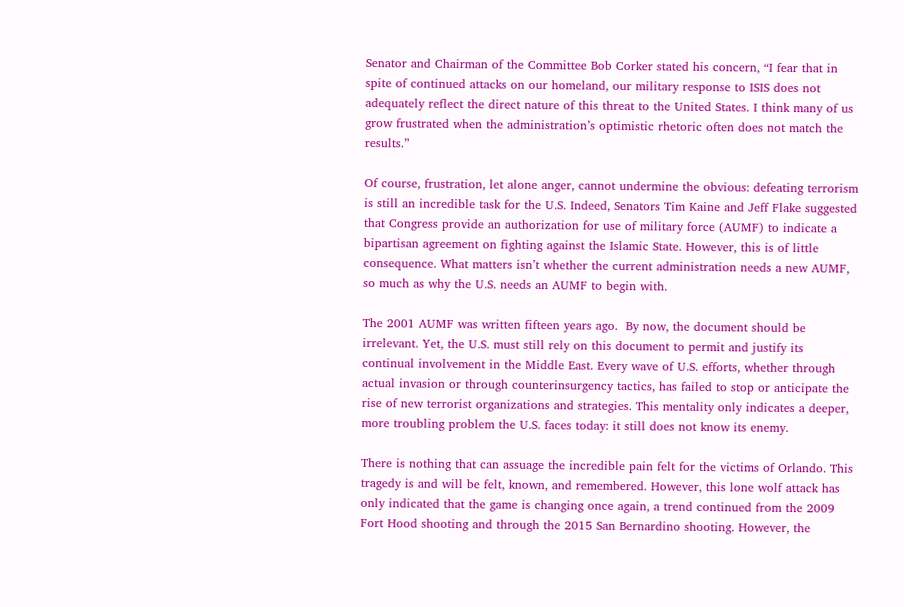Senator and Chairman of the Committee Bob Corker stated his concern, “I fear that in spite of continued attacks on our homeland, our military response to ISIS does not adequately reflect the direct nature of this threat to the United States. I think many of us grow frustrated when the administration’s optimistic rhetoric often does not match the results.”

Of course, frustration, let alone anger, cannot undermine the obvious: defeating terrorism is still an incredible task for the U.S. Indeed, Senators Tim Kaine and Jeff Flake suggested that Congress provide an authorization for use of military force (AUMF) to indicate a bipartisan agreement on fighting against the Islamic State. However, this is of little consequence. What matters isn’t whether the current administration needs a new AUMF, so much as why the U.S. needs an AUMF to begin with.

The 2001 AUMF was written fifteen years ago.  By now, the document should be irrelevant. Yet, the U.S. must still rely on this document to permit and justify its continual involvement in the Middle East. Every wave of U.S. efforts, whether through actual invasion or through counterinsurgency tactics, has failed to stop or anticipate the rise of new terrorist organizations and strategies. This mentality only indicates a deeper, more troubling problem the U.S. faces today: it still does not know its enemy.

There is nothing that can assuage the incredible pain felt for the victims of Orlando. This tragedy is and will be felt, known, and remembered. However, this lone wolf attack has only indicated that the game is changing once again, a trend continued from the 2009 Fort Hood shooting and through the 2015 San Bernardino shooting. However, the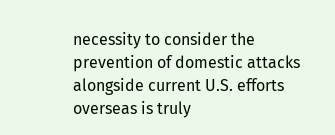necessity to consider the prevention of domestic attacks alongside current U.S. efforts overseas is truly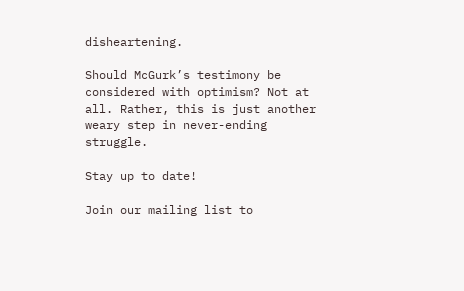disheartening.

Should McGurk’s testimony be considered with optimism? Not at all. Rather, this is just another weary step in never-ending struggle.

Stay up to date!

Join our mailing list to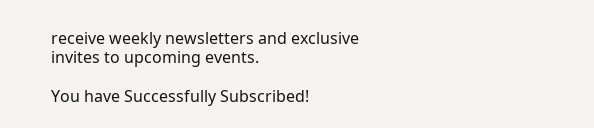receive weekly newsletters and exclusive invites to upcoming events.

You have Successfully Subscribed!